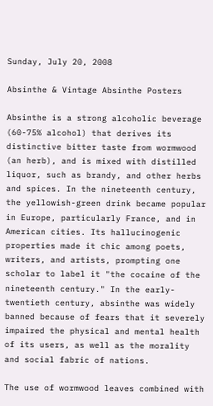Sunday, July 20, 2008

Absinthe & Vintage Absinthe Posters

Absinthe is a strong alcoholic beverage (60-75% alcohol) that derives its distinctive bitter taste from wormwood (an herb), and is mixed with distilled liquor, such as brandy, and other herbs and spices. In the nineteenth century, the yellowish-green drink became popular in Europe, particularly France, and in American cities. Its hallucinogenic properties made it chic among poets, writers, and artists, prompting one scholar to label it "the cocaine of the nineteenth century." In the early-twentieth century, absinthe was widely banned because of fears that it severely impaired the physical and mental health of its users, as well as the morality and social fabric of nations.

The use of wormwood leaves combined with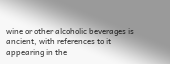wine or other alcoholic beverages is ancient, with references to it appearing in the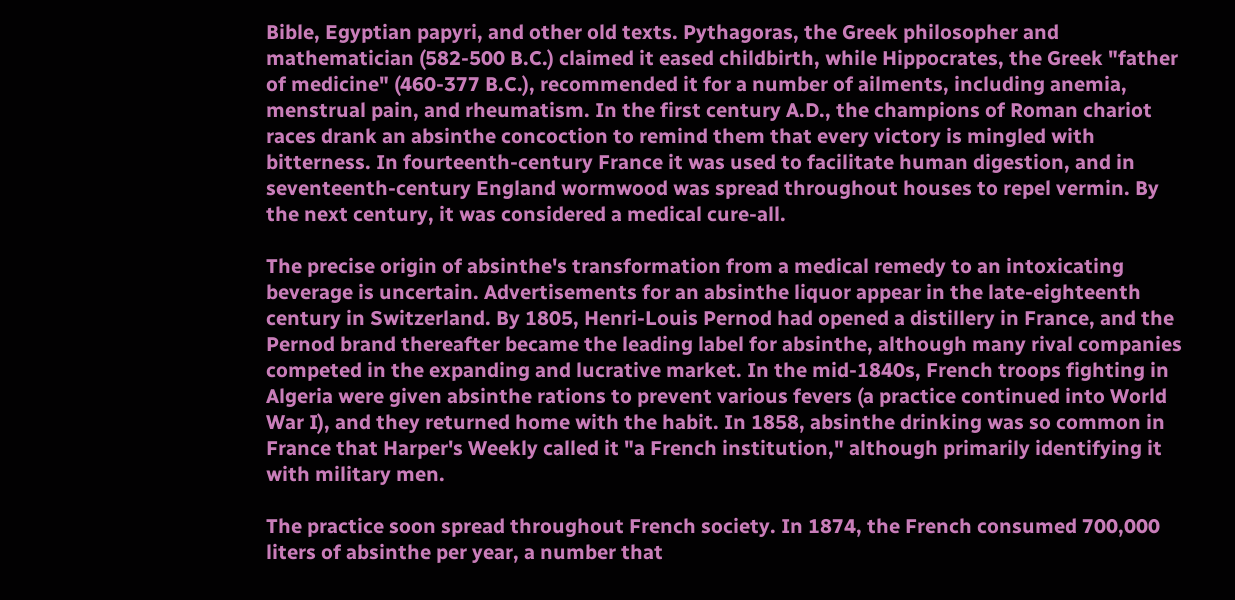Bible, Egyptian papyri, and other old texts. Pythagoras, the Greek philosopher and mathematician (582-500 B.C.) claimed it eased childbirth, while Hippocrates, the Greek "father of medicine" (460-377 B.C.), recommended it for a number of ailments, including anemia, menstrual pain, and rheumatism. In the first century A.D., the champions of Roman chariot races drank an absinthe concoction to remind them that every victory is mingled with bitterness. In fourteenth-century France it was used to facilitate human digestion, and in seventeenth-century England wormwood was spread throughout houses to repel vermin. By the next century, it was considered a medical cure-all.

The precise origin of absinthe's transformation from a medical remedy to an intoxicating beverage is uncertain. Advertisements for an absinthe liquor appear in the late-eighteenth century in Switzerland. By 1805, Henri-Louis Pernod had opened a distillery in France, and the Pernod brand thereafter became the leading label for absinthe, although many rival companies competed in the expanding and lucrative market. In the mid-1840s, French troops fighting in Algeria were given absinthe rations to prevent various fevers (a practice continued into World War I), and they returned home with the habit. In 1858, absinthe drinking was so common in France that Harper's Weekly called it "a French institution," although primarily identifying it with military men.

The practice soon spread throughout French society. In 1874, the French consumed 700,000 liters of absinthe per year, a number that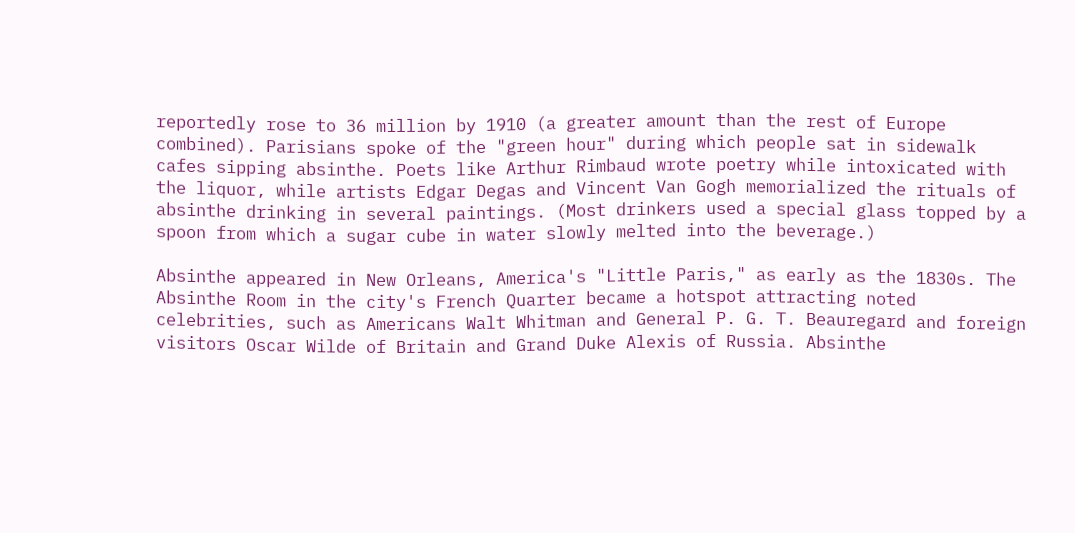reportedly rose to 36 million by 1910 (a greater amount than the rest of Europe combined). Parisians spoke of the "green hour" during which people sat in sidewalk cafes sipping absinthe. Poets like Arthur Rimbaud wrote poetry while intoxicated with the liquor, while artists Edgar Degas and Vincent Van Gogh memorialized the rituals of absinthe drinking in several paintings. (Most drinkers used a special glass topped by a spoon from which a sugar cube in water slowly melted into the beverage.)

Absinthe appeared in New Orleans, America's "Little Paris," as early as the 1830s. The Absinthe Room in the city's French Quarter became a hotspot attracting noted celebrities, such as Americans Walt Whitman and General P. G. T. Beauregard and foreign visitors Oscar Wilde of Britain and Grand Duke Alexis of Russia. Absinthe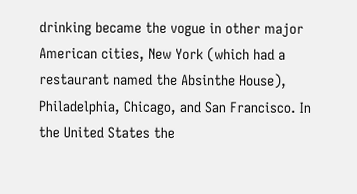drinking became the vogue in other major American cities, New York (which had a restaurant named the Absinthe House), Philadelphia, Chicago, and San Francisco. In the United States the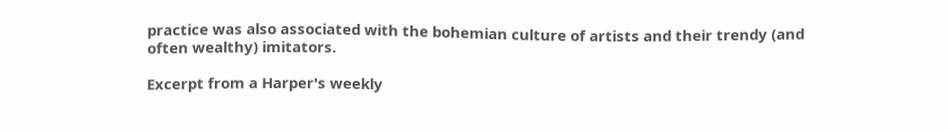practice was also associated with the bohemian culture of artists and their trendy (and often wealthy) imitators.

Excerpt from a Harper's weekly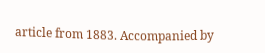article from 1883. Accompanied by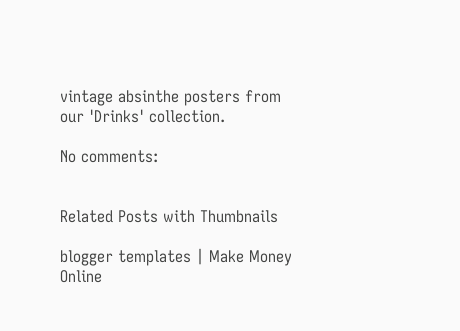vintage absinthe posters from our 'Drinks' collection.

No comments:


Related Posts with Thumbnails

blogger templates | Make Money Online